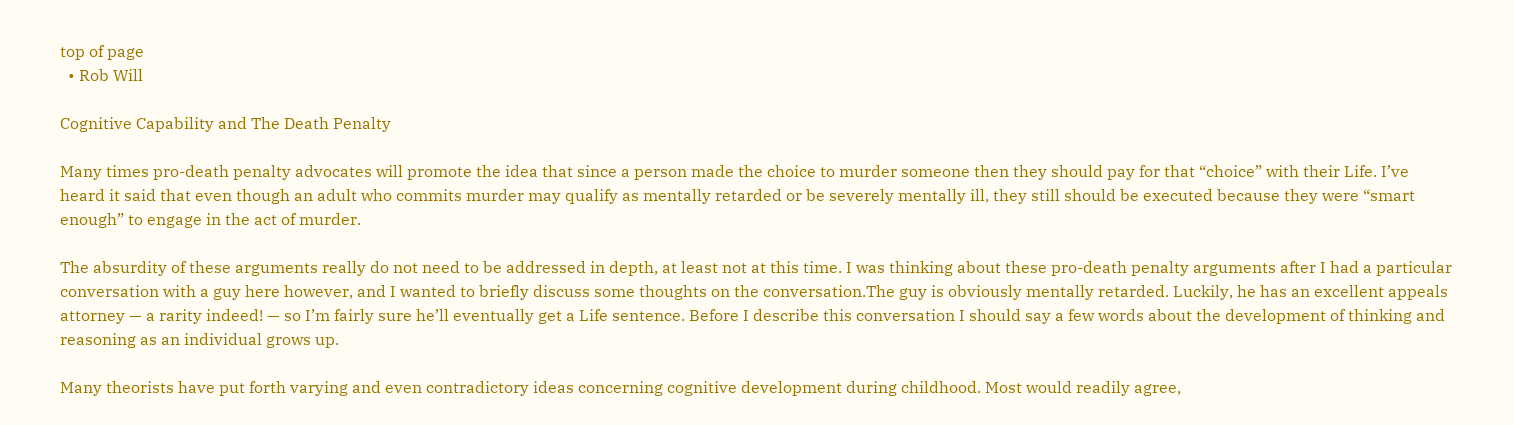top of page
  • Rob Will

Cognitive Capability and The Death Penalty

Many times pro-death penalty advocates will promote the idea that since a person made the choice to murder someone then they should pay for that “choice” with their Life. I’ve heard it said that even though an adult who commits murder may qualify as mentally retarded or be severely mentally ill, they still should be executed because they were “smart enough” to engage in the act of murder.

The absurdity of these arguments really do not need to be addressed in depth, at least not at this time. I was thinking about these pro-death penalty arguments after I had a particular conversation with a guy here however, and I wanted to briefly discuss some thoughts on the conversation.The guy is obviously mentally retarded. Luckily, he has an excellent appeals attorney — a rarity indeed! — so I’m fairly sure he’ll eventually get a Life sentence. Before I describe this conversation I should say a few words about the development of thinking and reasoning as an individual grows up.

Many theorists have put forth varying and even contradictory ideas concerning cognitive development during childhood. Most would readily agree,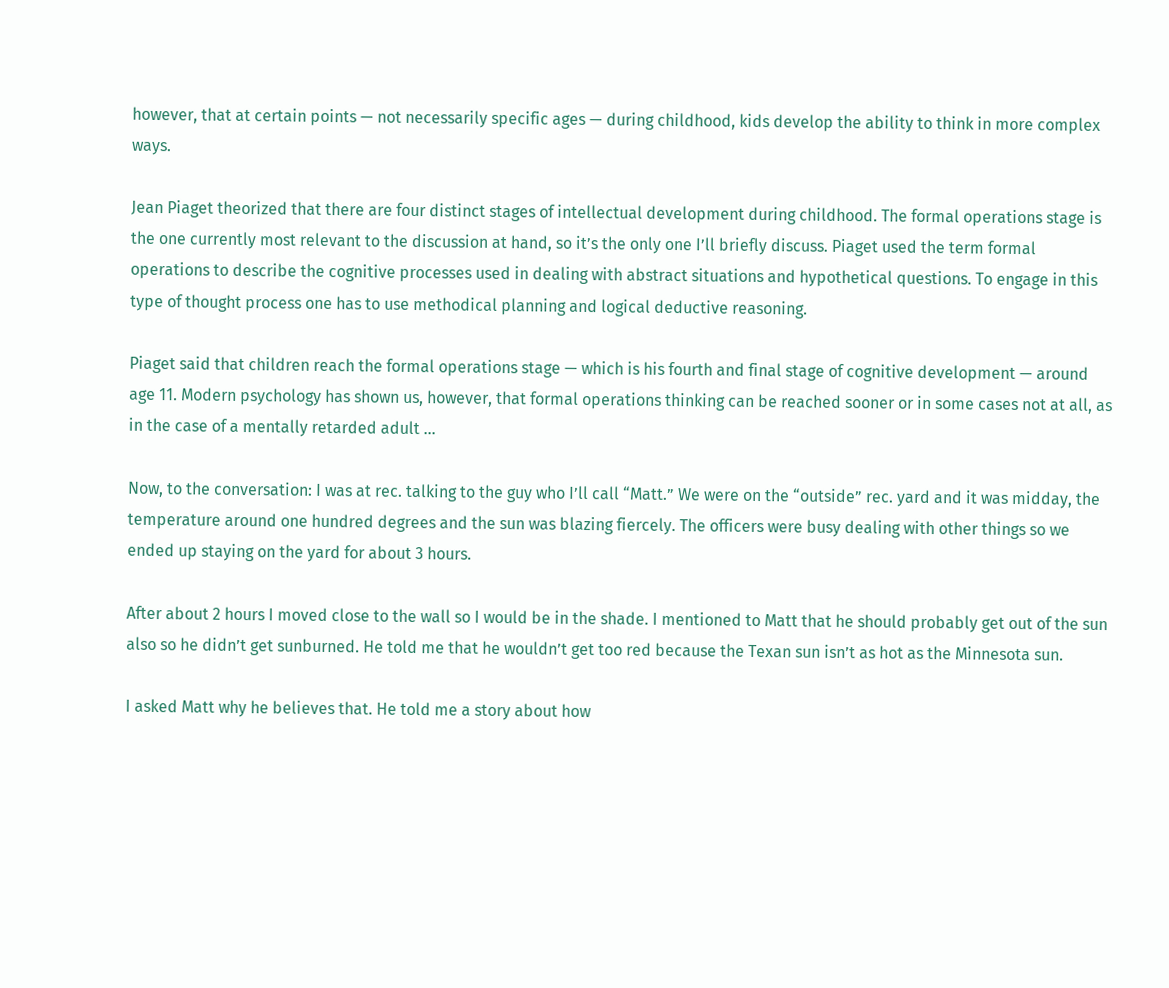however, that at certain points — not necessarily specific ages — during childhood, kids develop the ability to think in more complex ways.

Jean Piaget theorized that there are four distinct stages of intellectual development during childhood. The formal operations stage is the one currently most relevant to the discussion at hand, so it’s the only one I’ll briefly discuss. Piaget used the term formal operations to describe the cognitive processes used in dealing with abstract situations and hypothetical questions. To engage in this type of thought process one has to use methodical planning and logical deductive reasoning.

Piaget said that children reach the formal operations stage — which is his fourth and final stage of cognitive development — around age 11. Modern psychology has shown us, however, that formal operations thinking can be reached sooner or in some cases not at all, as in the case of a mentally retarded adult …

Now, to the conversation: I was at rec. talking to the guy who I’ll call “Matt.” We were on the “outside” rec. yard and it was midday, the temperature around one hundred degrees and the sun was blazing fiercely. The officers were busy dealing with other things so we ended up staying on the yard for about 3 hours.

After about 2 hours I moved close to the wall so I would be in the shade. I mentioned to Matt that he should probably get out of the sun also so he didn’t get sunburned. He told me that he wouldn’t get too red because the Texan sun isn’t as hot as the Minnesota sun.

I asked Matt why he believes that. He told me a story about how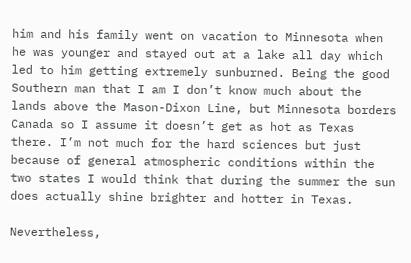him and his family went on vacation to Minnesota when he was younger and stayed out at a lake all day which led to him getting extremely sunburned. Being the good Southern man that I am I don’t know much about the lands above the Mason-Dixon Line, but Minnesota borders Canada so I assume it doesn’t get as hot as Texas there. I’m not much for the hard sciences but just because of general atmospheric conditions within the two states I would think that during the summer the sun does actually shine brighter and hotter in Texas.

Nevertheless,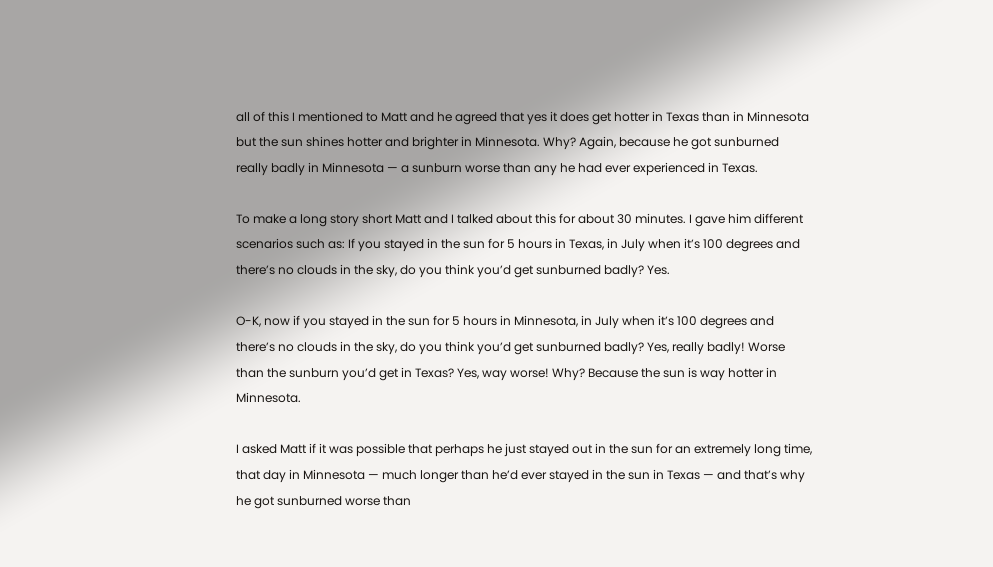all of this I mentioned to Matt and he agreed that yes it does get hotter in Texas than in Minnesota but the sun shines hotter and brighter in Minnesota. Why? Again, because he got sunburned really badly in Minnesota — a sunburn worse than any he had ever experienced in Texas.

To make a long story short Matt and I talked about this for about 30 minutes. I gave him different scenarios such as: If you stayed in the sun for 5 hours in Texas, in July when it’s 100 degrees and there’s no clouds in the sky, do you think you’d get sunburned badly? Yes.

O-K, now if you stayed in the sun for 5 hours in Minnesota, in July when it’s 100 degrees and there’s no clouds in the sky, do you think you’d get sunburned badly? Yes, really badly! Worse than the sunburn you’d get in Texas? Yes, way worse! Why? Because the sun is way hotter in Minnesota.

I asked Matt if it was possible that perhaps he just stayed out in the sun for an extremely long time, that day in Minnesota — much longer than he’d ever stayed in the sun in Texas — and that’s why he got sunburned worse than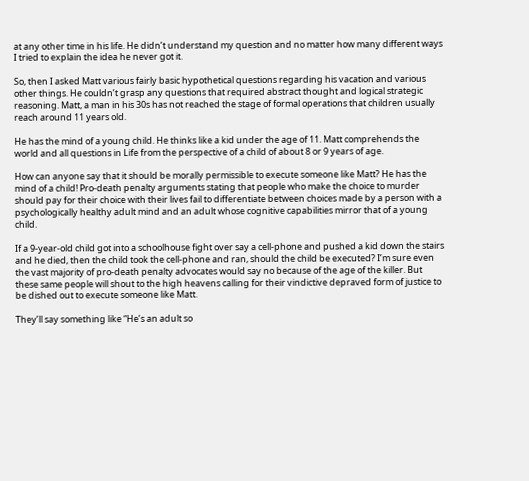at any other time in his life. He didn’t understand my question and no matter how many different ways I tried to explain the idea he never got it.

So, then I asked Matt various fairly basic hypothetical questions regarding his vacation and various other things. He couldn’t grasp any questions that required abstract thought and logical strategic reasoning. Matt, a man in his 30s has not reached the stage of formal operations that children usually reach around 11 years old.

He has the mind of a young child. He thinks like a kid under the age of 11. Matt comprehends the world and all questions in Life from the perspective of a child of about 8 or 9 years of age.

How can anyone say that it should be morally permissible to execute someone like Matt? He has the mind of a child! Pro-death penalty arguments stating that people who make the choice to murder should pay for their choice with their lives fail to differentiate between choices made by a person with a psychologically healthy adult mind and an adult whose cognitive capabilities mirror that of a young child.

If a 9-year-old child got into a schoolhouse fight over say a cell-phone and pushed a kid down the stairs and he died, then the child took the cell-phone and ran, should the child be executed? I’m sure even the vast majority of pro-death penalty advocates would say no because of the age of the killer. But these same people will shout to the high heavens calling for their vindictive depraved form of justice to be dished out to execute someone like Matt.

They’ll say something like “He’s an adult so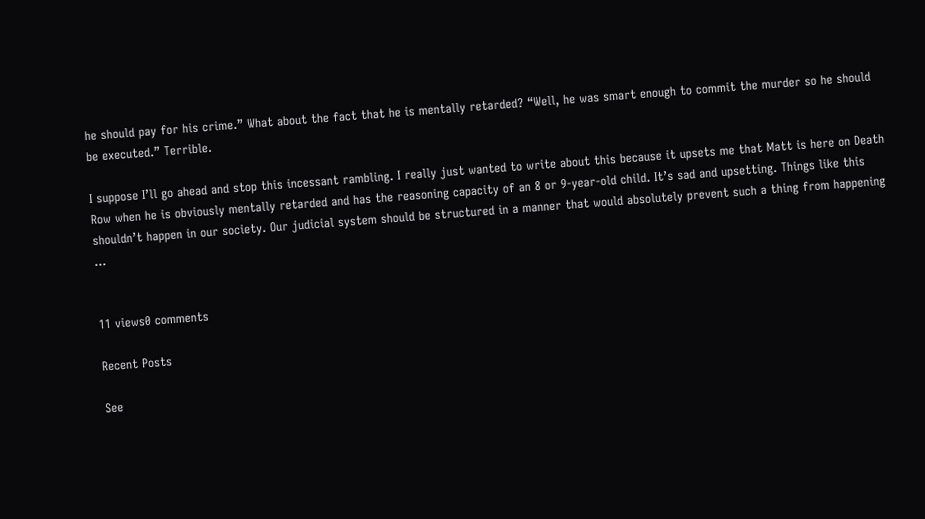he should pay for his crime.” What about the fact that he is mentally retarded? “Well, he was smart enough to commit the murder so he should be executed.” Terrible.

I suppose I’ll go ahead and stop this incessant rambling. I really just wanted to write about this because it upsets me that Matt is here on Death Row when he is obviously mentally retarded and has the reasoning capacity of an 8 or 9-year-old child. It’s sad and upsetting. Things like this shouldn’t happen in our society. Our judicial system should be structured in a manner that would absolutely prevent such a thing from happening …


11 views0 comments

Recent Posts

See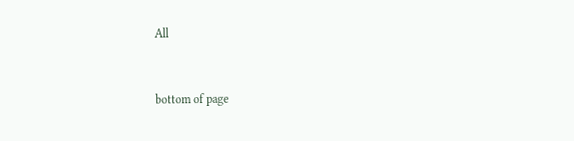All


bottom of page